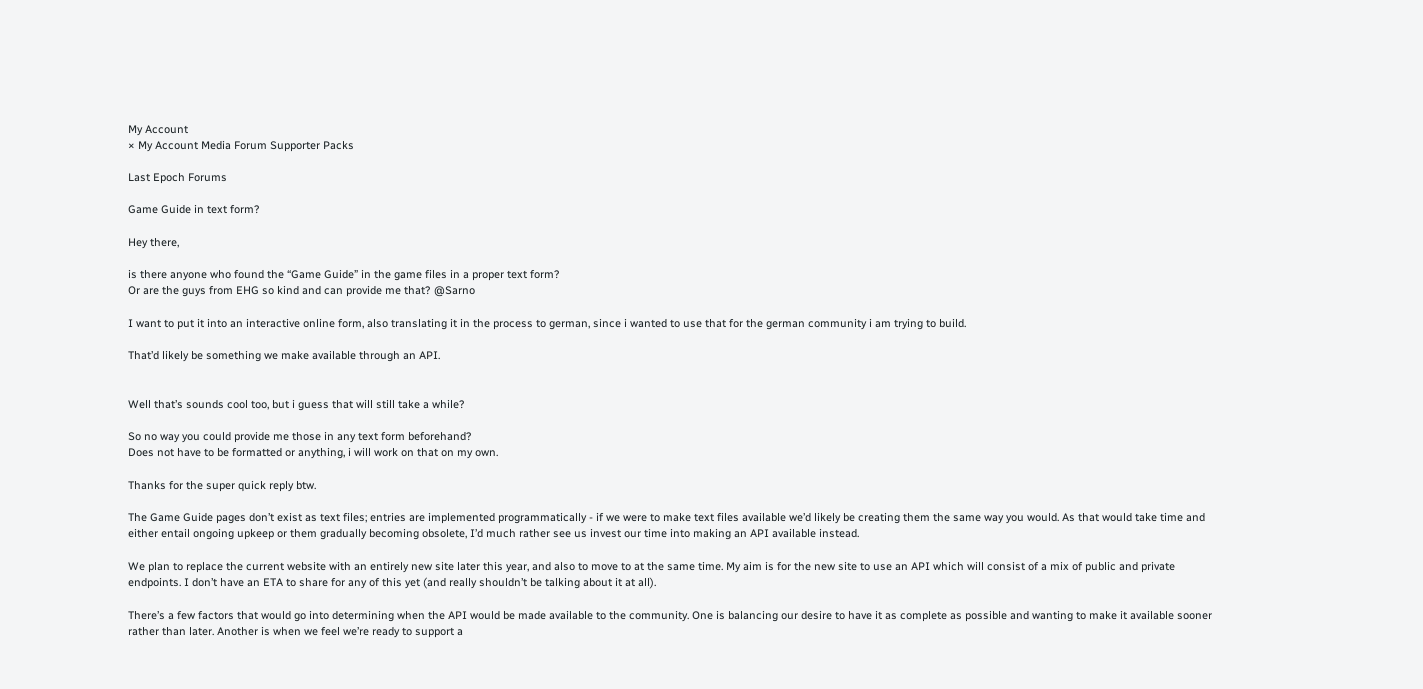My Account
× My Account Media Forum Supporter Packs

Last Epoch Forums

Game Guide in text form?

Hey there,

is there anyone who found the “Game Guide” in the game files in a proper text form?
Or are the guys from EHG so kind and can provide me that? @Sarno

I want to put it into an interactive online form, also translating it in the process to german, since i wanted to use that for the german community i am trying to build.

That’d likely be something we make available through an API.


Well that’s sounds cool too, but i guess that will still take a while?

So no way you could provide me those in any text form beforehand?
Does not have to be formatted or anything, i will work on that on my own.

Thanks for the super quick reply btw.

The Game Guide pages don’t exist as text files; entries are implemented programmatically - if we were to make text files available we’d likely be creating them the same way you would. As that would take time and either entail ongoing upkeep or them gradually becoming obsolete, I’d much rather see us invest our time into making an API available instead.

We plan to replace the current website with an entirely new site later this year, and also to move to at the same time. My aim is for the new site to use an API which will consist of a mix of public and private endpoints. I don’t have an ETA to share for any of this yet (and really shouldn’t be talking about it at all).

There’s a few factors that would go into determining when the API would be made available to the community. One is balancing our desire to have it as complete as possible and wanting to make it available sooner rather than later. Another is when we feel we’re ready to support a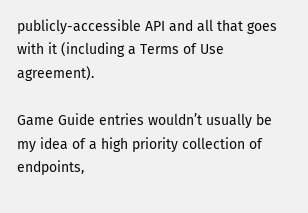publicly-accessible API and all that goes with it (including a Terms of Use agreement).

Game Guide entries wouldn’t usually be my idea of a high priority collection of endpoints,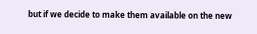but if we decide to make them available on the new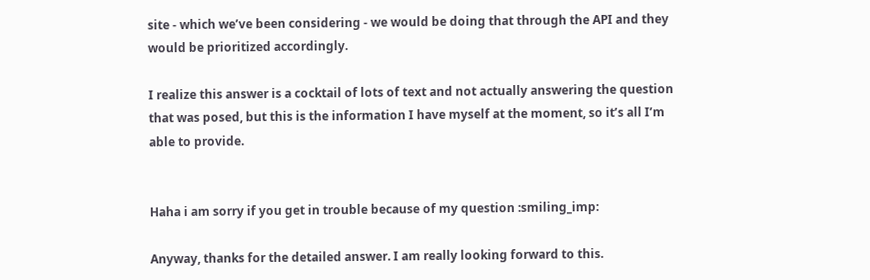site - which we’ve been considering - we would be doing that through the API and they would be prioritized accordingly.

I realize this answer is a cocktail of lots of text and not actually answering the question that was posed, but this is the information I have myself at the moment, so it’s all I’m able to provide.


Haha i am sorry if you get in trouble because of my question :smiling_imp:

Anyway, thanks for the detailed answer. I am really looking forward to this.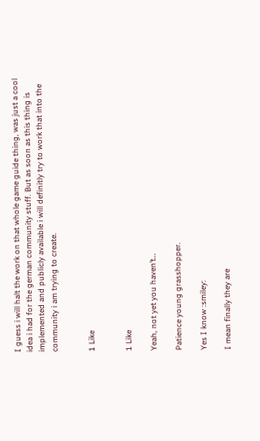I guess i will halt the work on that whole game guide thing, was just a cool idea i had for the german community stuff. But as soon as this thing is implemented and publicly available i will definitly try to work that into the community i am trying to create.


1 Like


1 Like

Yeah, not yet you haven’t…

Patience young grasshopper.

Yes I know :smiley:

I mean finally they are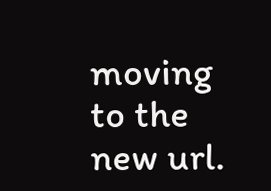moving to the new url.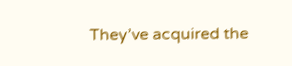They’ve acquired the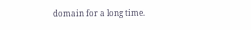domain for a long time.